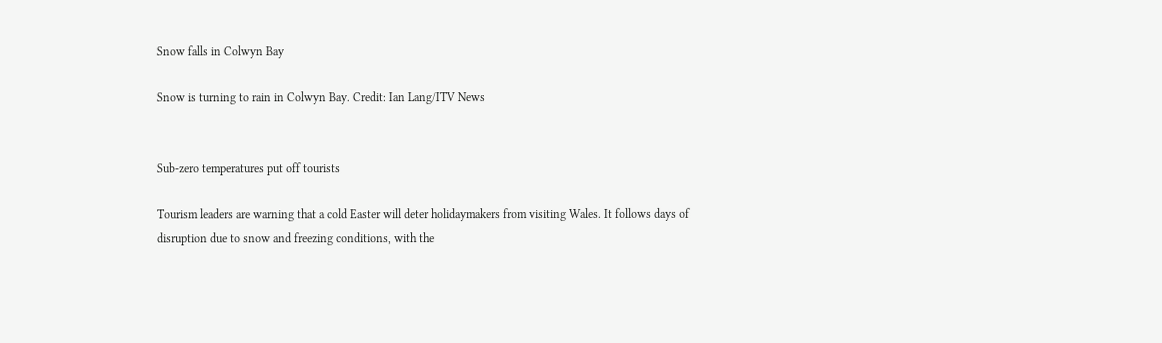Snow falls in Colwyn Bay

Snow is turning to rain in Colwyn Bay. Credit: Ian Lang/ITV News


Sub-zero temperatures put off tourists

Tourism leaders are warning that a cold Easter will deter holidaymakers from visiting Wales. It follows days of disruption due to snow and freezing conditions, with the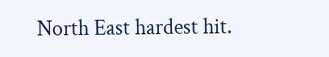North East hardest hit.